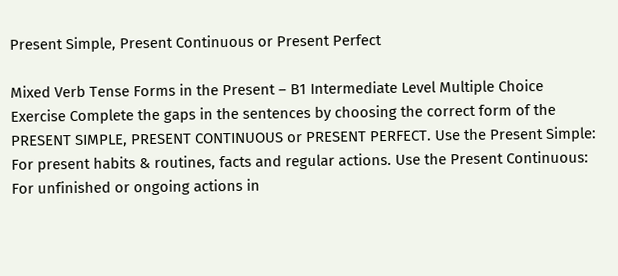Present Simple, Present Continuous or Present Perfect

Mixed Verb Tense Forms in the Present – B1 Intermediate Level Multiple Choice Exercise Complete the gaps in the sentences by choosing the correct form of the PRESENT SIMPLE, PRESENT CONTINUOUS or PRESENT PERFECT. Use the Present Simple: For present habits & routines, facts and regular actions. Use the Present Continuous: For unfinished or ongoing actions in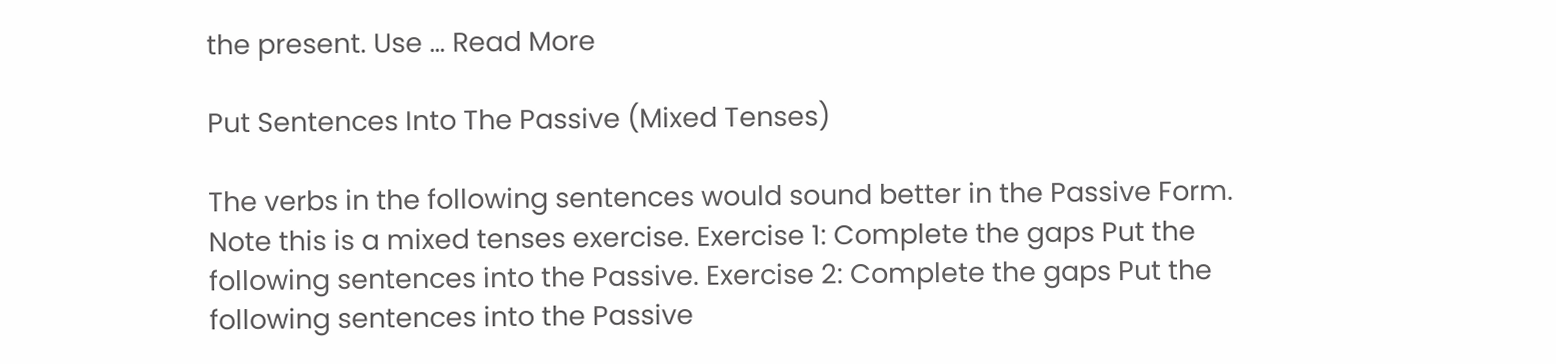the present. Use … Read More

Put Sentences Into The Passive (Mixed Tenses)

The verbs in the following sentences would sound better in the Passive Form. Note this is a mixed tenses exercise. Exercise 1: Complete the gaps Put the following sentences into the Passive. Exercise 2: Complete the gaps Put the following sentences into the Passive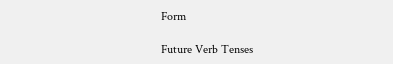Form

Future Verb Tenses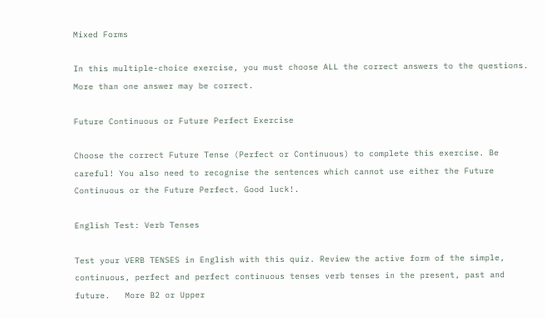Mixed Forms

In this multiple-choice exercise, you must choose ALL the correct answers to the questions. More than one answer may be correct.

Future Continuous or Future Perfect Exercise

Choose the correct Future Tense (Perfect or Continuous) to complete this exercise. Be careful! You also need to recognise the sentences which cannot use either the Future Continuous or the Future Perfect. Good luck!.

English Test: Verb Tenses

Test your VERB TENSES in English with this quiz. Review the active form of the simple, continuous, perfect and perfect continuous tenses verb tenses in the present, past and future.   More B2 or Upper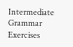Intermediate Grammar Exercises